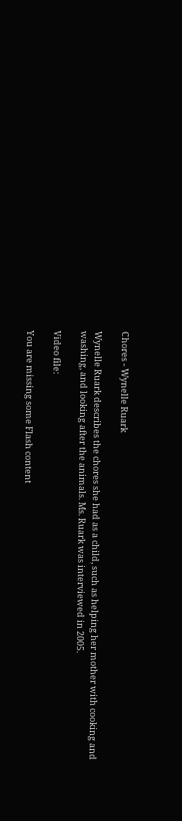Chores - Wynelle Ruark

Wynelle Ruark describes the chores she had as a child, such as helping her mother with cooking and washing, and looking after the animals. Ms. Ruark was interviewed in 2005.

Video file:

You are missing some Flash content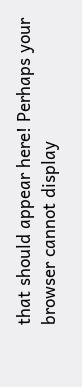that should appear here! Perhaps your browser cannot display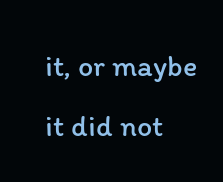it, or maybe it did not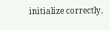initialize correctly.